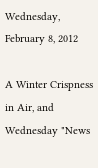Wednesday, February 8, 2012

A Winter Crispness in Air, and Wednesday "News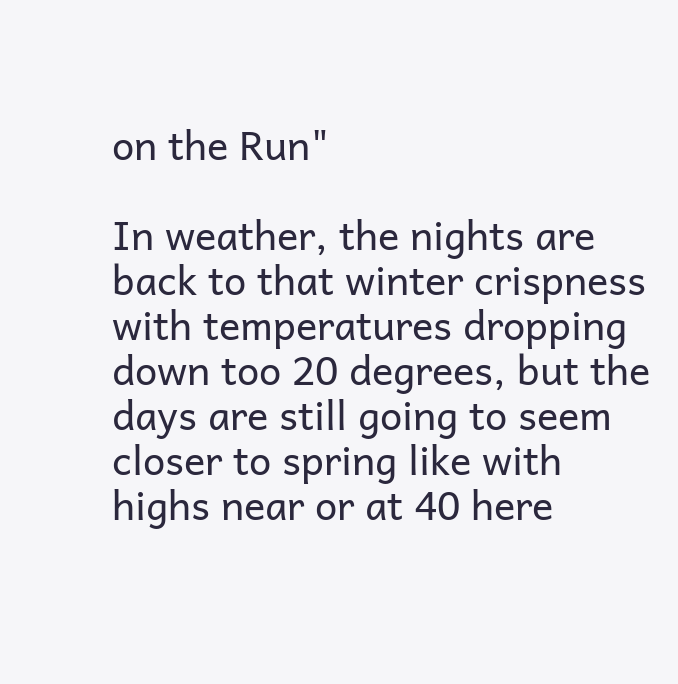on the Run"

In weather, the nights are back to that winter crispness with temperatures dropping down too 20 degrees, but the days are still going to seem closer to spring like with highs near or at 40 here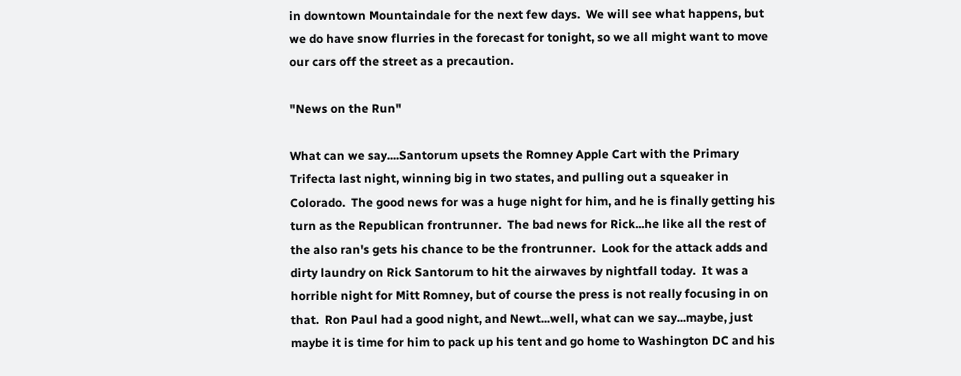in downtown Mountaindale for the next few days.  We will see what happens, but we do have snow flurries in the forecast for tonight, so we all might want to move our cars off the street as a precaution.

"News on the Run"

What can we say....Santorum upsets the Romney Apple Cart with the Primary Trifecta last night, winning big in two states, and pulling out a squeaker in Colorado.  The good news for was a huge night for him, and he is finally getting his turn as the Republican frontrunner.  The bad news for Rick...he like all the rest of the also ran's gets his chance to be the frontrunner.  Look for the attack adds and dirty laundry on Rick Santorum to hit the airwaves by nightfall today.  It was a horrible night for Mitt Romney, but of course the press is not really focusing in on that.  Ron Paul had a good night, and Newt...well, what can we say...maybe, just maybe it is time for him to pack up his tent and go home to Washington DC and his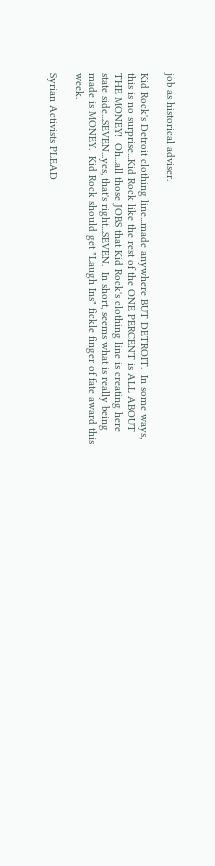job as historical adviser.

Kid Rock's Detroit clothing line...made anywhere BUT DETROIT.  In some ways, this is no surprise...Kid Rock like the rest of the ONE PERCENT is ALL ABOUT THE MONEY!  Oh...all those JOBS that Kid Rock's clothing line is creating here state side...SEVEN...yes, that's right...SEVEN.  In short, seems what is really being made is MONEY.  Kid Rock should get "Laugh Ins" fickle finger of fate award this week.

Syrian Activists PLEAD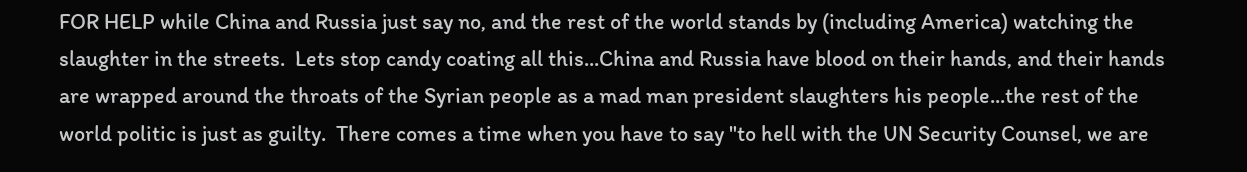FOR HELP while China and Russia just say no, and the rest of the world stands by (including America) watching the slaughter in the streets.  Lets stop candy coating all this...China and Russia have blood on their hands, and their hands are wrapped around the throats of the Syrian people as a mad man president slaughters his people...the rest of the world politic is just as guilty.  There comes a time when you have to say "to hell with the UN Security Counsel, we are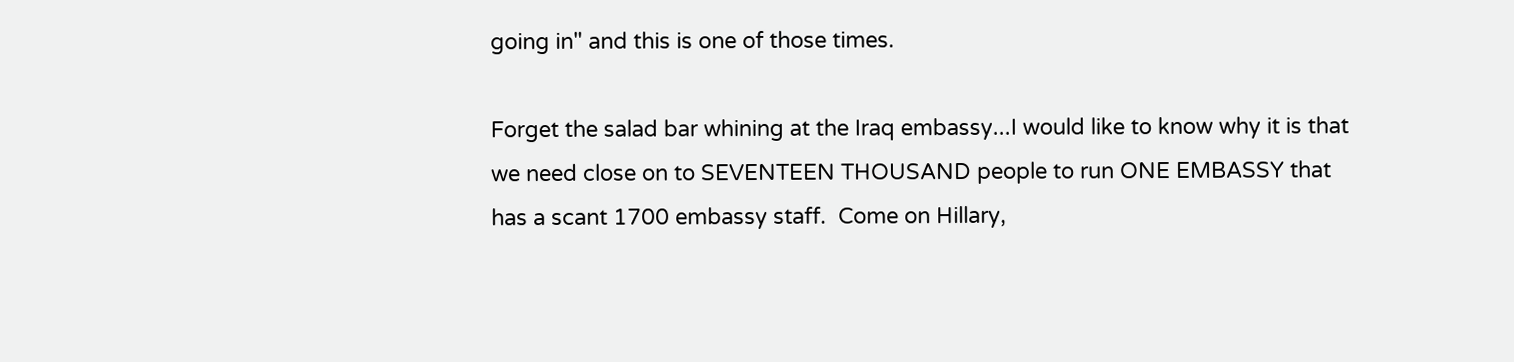going in" and this is one of those times.

Forget the salad bar whining at the Iraq embassy...I would like to know why it is that we need close on to SEVENTEEN THOUSAND people to run ONE EMBASSY that has a scant 1700 embassy staff.  Come on Hillary,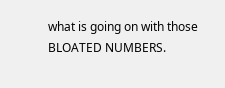what is going on with those BLOATED NUMBERS.